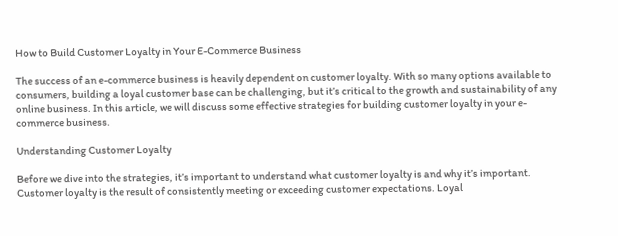How to Build Customer Loyalty in Your E-Commerce Business

The success of an e-commerce business is heavily dependent on customer loyalty. With so many options available to consumers, building a loyal customer base can be challenging, but it’s critical to the growth and sustainability of any online business. In this article, we will discuss some effective strategies for building customer loyalty in your e-commerce business.

Understanding Customer Loyalty

Before we dive into the strategies, it’s important to understand what customer loyalty is and why it’s important. Customer loyalty is the result of consistently meeting or exceeding customer expectations. Loyal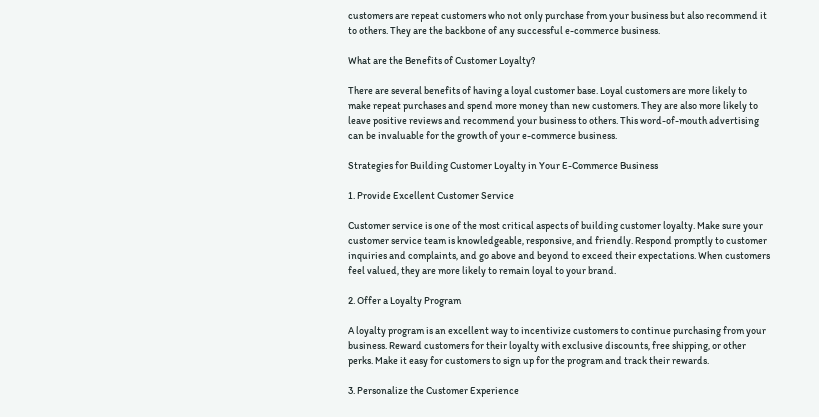customers are repeat customers who not only purchase from your business but also recommend it to others. They are the backbone of any successful e-commerce business.

What are the Benefits of Customer Loyalty?

There are several benefits of having a loyal customer base. Loyal customers are more likely to make repeat purchases and spend more money than new customers. They are also more likely to leave positive reviews and recommend your business to others. This word-of-mouth advertising can be invaluable for the growth of your e-commerce business.

Strategies for Building Customer Loyalty in Your E-Commerce Business

1. Provide Excellent Customer Service

Customer service is one of the most critical aspects of building customer loyalty. Make sure your customer service team is knowledgeable, responsive, and friendly. Respond promptly to customer inquiries and complaints, and go above and beyond to exceed their expectations. When customers feel valued, they are more likely to remain loyal to your brand.

2. Offer a Loyalty Program

A loyalty program is an excellent way to incentivize customers to continue purchasing from your business. Reward customers for their loyalty with exclusive discounts, free shipping, or other perks. Make it easy for customers to sign up for the program and track their rewards.

3. Personalize the Customer Experience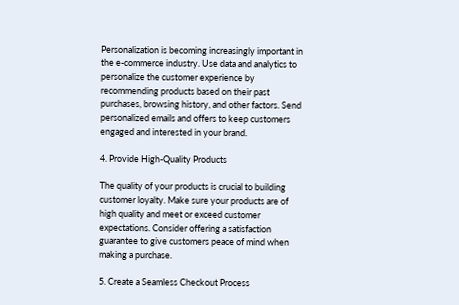Personalization is becoming increasingly important in the e-commerce industry. Use data and analytics to personalize the customer experience by recommending products based on their past purchases, browsing history, and other factors. Send personalized emails and offers to keep customers engaged and interested in your brand.

4. Provide High-Quality Products

The quality of your products is crucial to building customer loyalty. Make sure your products are of high quality and meet or exceed customer expectations. Consider offering a satisfaction guarantee to give customers peace of mind when making a purchase.

5. Create a Seamless Checkout Process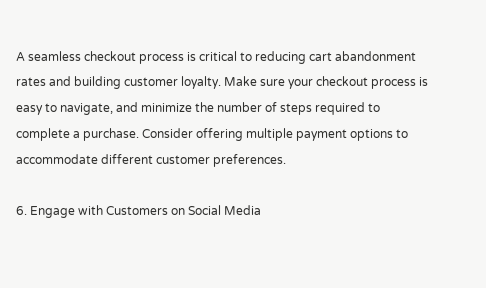A seamless checkout process is critical to reducing cart abandonment rates and building customer loyalty. Make sure your checkout process is easy to navigate, and minimize the number of steps required to complete a purchase. Consider offering multiple payment options to accommodate different customer preferences.

6. Engage with Customers on Social Media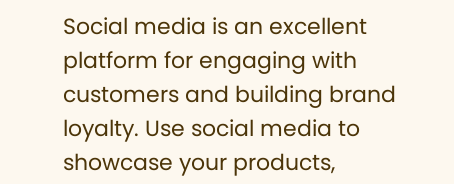Social media is an excellent platform for engaging with customers and building brand loyalty. Use social media to showcase your products,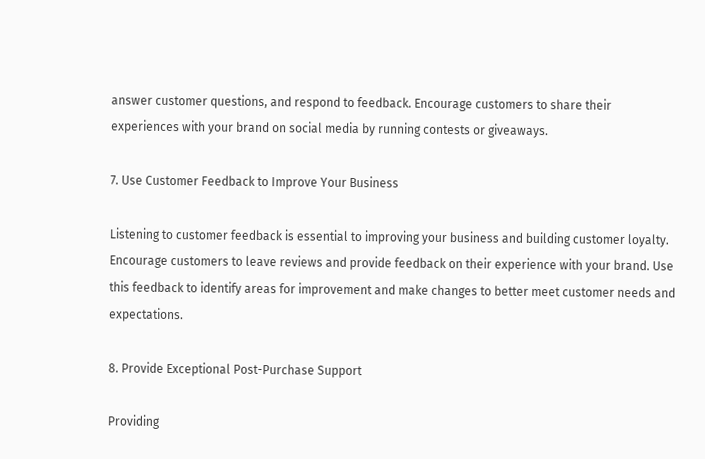answer customer questions, and respond to feedback. Encourage customers to share their experiences with your brand on social media by running contests or giveaways.

7. Use Customer Feedback to Improve Your Business

Listening to customer feedback is essential to improving your business and building customer loyalty. Encourage customers to leave reviews and provide feedback on their experience with your brand. Use this feedback to identify areas for improvement and make changes to better meet customer needs and expectations.

8. Provide Exceptional Post-Purchase Support

Providing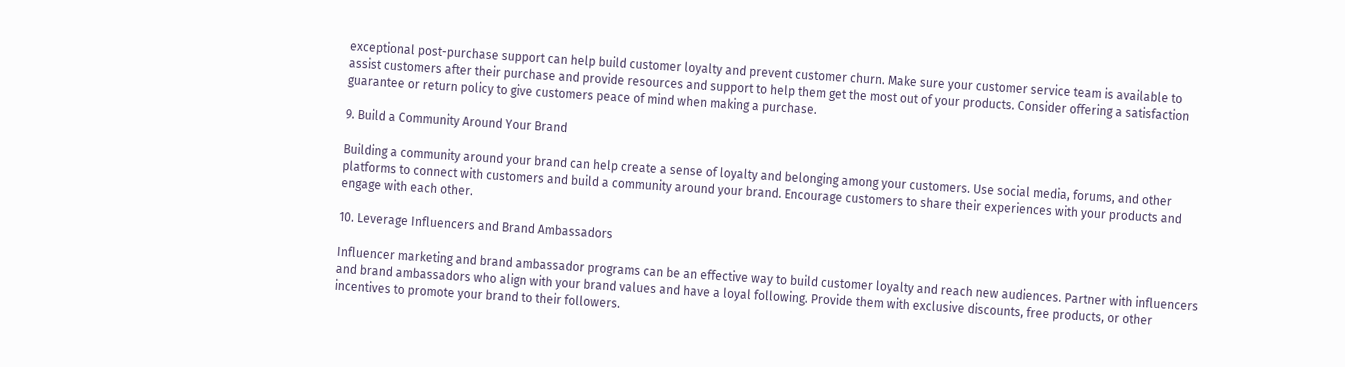exceptional post-purchase support can help build customer loyalty and prevent customer churn. Make sure your customer service team is available to assist customers after their purchase and provide resources and support to help them get the most out of your products. Consider offering a satisfaction guarantee or return policy to give customers peace of mind when making a purchase.

9. Build a Community Around Your Brand

Building a community around your brand can help create a sense of loyalty and belonging among your customers. Use social media, forums, and other platforms to connect with customers and build a community around your brand. Encourage customers to share their experiences with your products and engage with each other.

10. Leverage Influencers and Brand Ambassadors

Influencer marketing and brand ambassador programs can be an effective way to build customer loyalty and reach new audiences. Partner with influencers and brand ambassadors who align with your brand values and have a loyal following. Provide them with exclusive discounts, free products, or other incentives to promote your brand to their followers.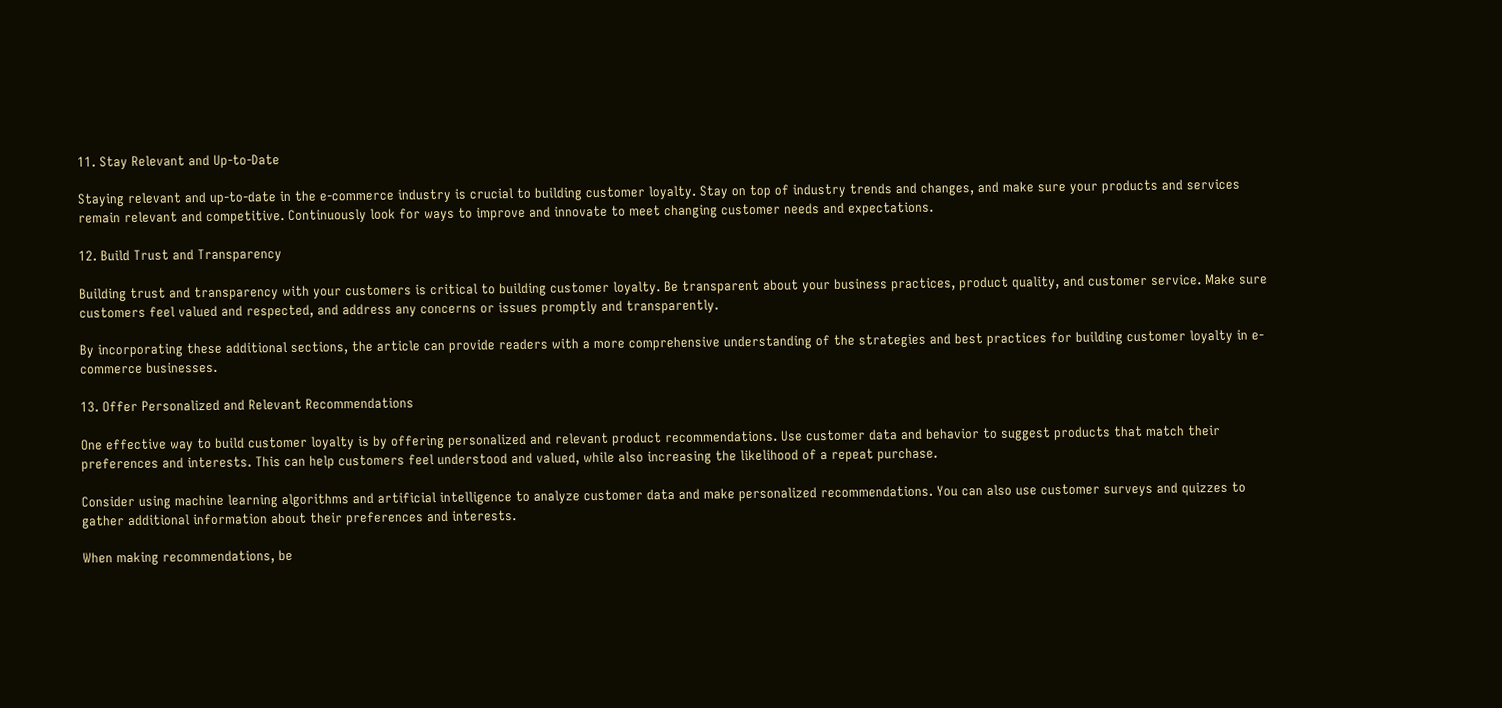11. Stay Relevant and Up-to-Date

Staying relevant and up-to-date in the e-commerce industry is crucial to building customer loyalty. Stay on top of industry trends and changes, and make sure your products and services remain relevant and competitive. Continuously look for ways to improve and innovate to meet changing customer needs and expectations.

12. Build Trust and Transparency

Building trust and transparency with your customers is critical to building customer loyalty. Be transparent about your business practices, product quality, and customer service. Make sure customers feel valued and respected, and address any concerns or issues promptly and transparently.

By incorporating these additional sections, the article can provide readers with a more comprehensive understanding of the strategies and best practices for building customer loyalty in e-commerce businesses.

13. Offer Personalized and Relevant Recommendations

One effective way to build customer loyalty is by offering personalized and relevant product recommendations. Use customer data and behavior to suggest products that match their preferences and interests. This can help customers feel understood and valued, while also increasing the likelihood of a repeat purchase.

Consider using machine learning algorithms and artificial intelligence to analyze customer data and make personalized recommendations. You can also use customer surveys and quizzes to gather additional information about their preferences and interests.

When making recommendations, be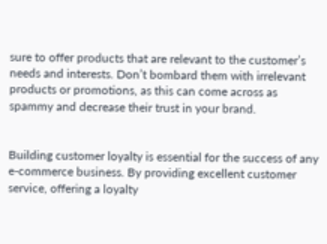sure to offer products that are relevant to the customer’s needs and interests. Don’t bombard them with irrelevant products or promotions, as this can come across as spammy and decrease their trust in your brand.


Building customer loyalty is essential for the success of any e-commerce business. By providing excellent customer service, offering a loyalty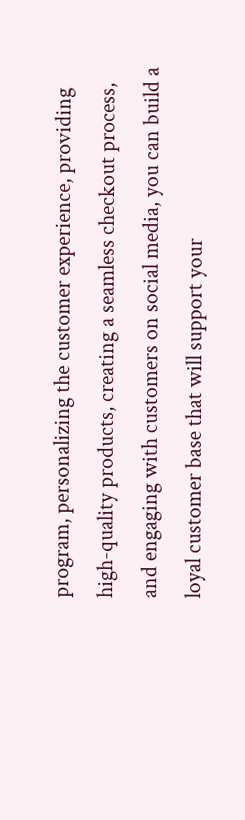program, personalizing the customer experience, providing high-quality products, creating a seamless checkout process, and engaging with customers on social media, you can build a loyal customer base that will support your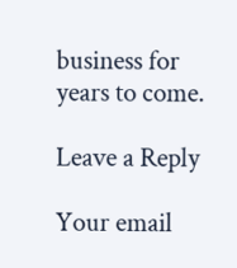business for years to come.

Leave a Reply

Your email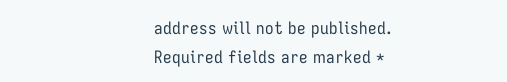address will not be published. Required fields are marked *